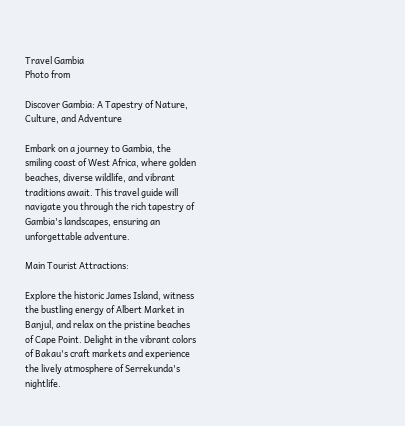Travel Gambia
Photo from

Discover Gambia: A Tapestry of Nature, Culture, and Adventure

Embark on a journey to Gambia, the smiling coast of West Africa, where golden beaches, diverse wildlife, and vibrant traditions await. This travel guide will navigate you through the rich tapestry of Gambia's landscapes, ensuring an unforgettable adventure.

Main Tourist Attractions:

Explore the historic James Island, witness the bustling energy of Albert Market in Banjul, and relax on the pristine beaches of Cape Point. Delight in the vibrant colors of Bakau's craft markets and experience the lively atmosphere of Serrekunda's nightlife.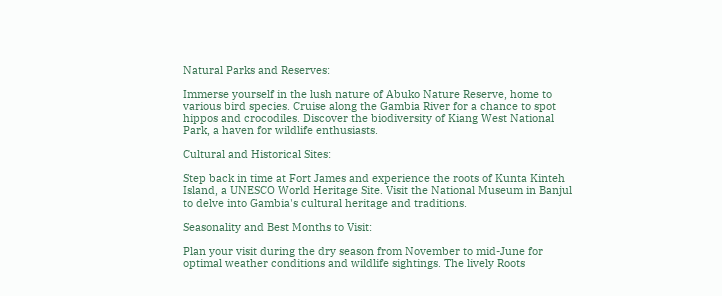Natural Parks and Reserves:

Immerse yourself in the lush nature of Abuko Nature Reserve, home to various bird species. Cruise along the Gambia River for a chance to spot hippos and crocodiles. Discover the biodiversity of Kiang West National Park, a haven for wildlife enthusiasts.

Cultural and Historical Sites:

Step back in time at Fort James and experience the roots of Kunta Kinteh Island, a UNESCO World Heritage Site. Visit the National Museum in Banjul to delve into Gambia's cultural heritage and traditions.

Seasonality and Best Months to Visit:

Plan your visit during the dry season from November to mid-June for optimal weather conditions and wildlife sightings. The lively Roots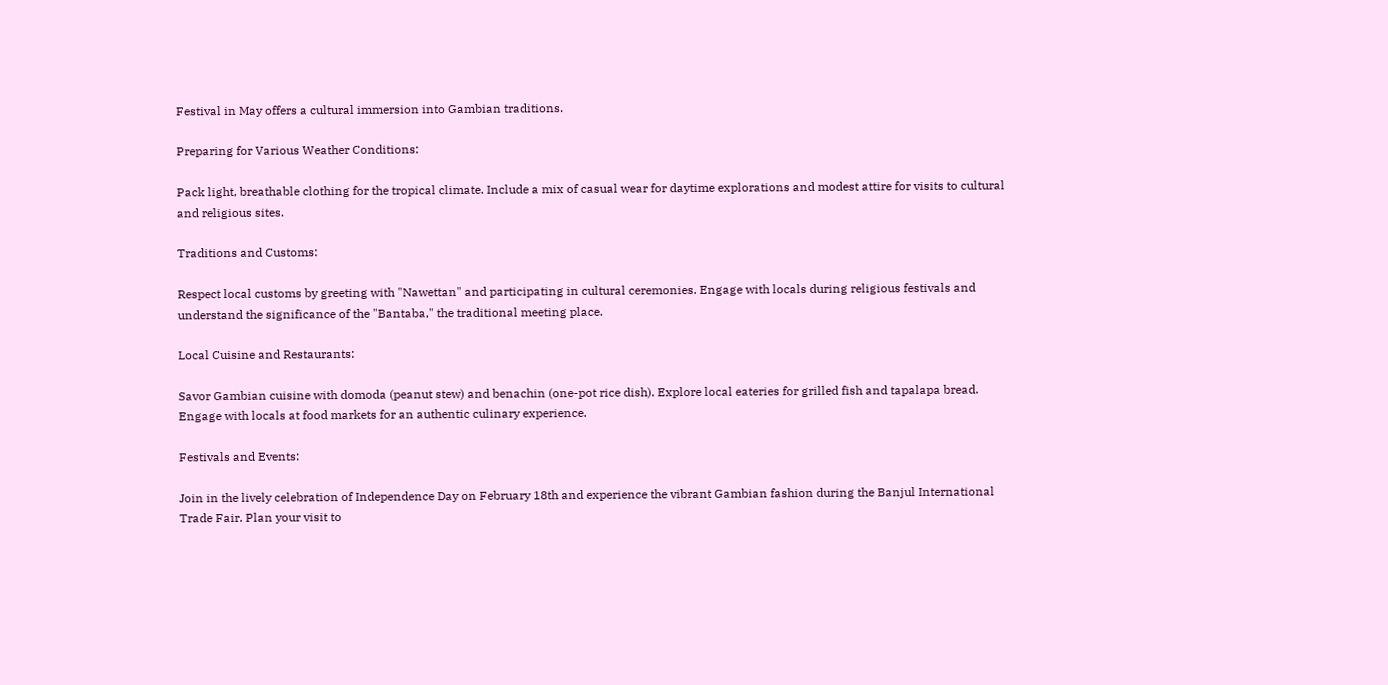Festival in May offers a cultural immersion into Gambian traditions.

Preparing for Various Weather Conditions:

Pack light, breathable clothing for the tropical climate. Include a mix of casual wear for daytime explorations and modest attire for visits to cultural and religious sites.

Traditions and Customs:

Respect local customs by greeting with "Nawettan" and participating in cultural ceremonies. Engage with locals during religious festivals and understand the significance of the "Bantaba," the traditional meeting place.

Local Cuisine and Restaurants:

Savor Gambian cuisine with domoda (peanut stew) and benachin (one-pot rice dish). Explore local eateries for grilled fish and tapalapa bread. Engage with locals at food markets for an authentic culinary experience.

Festivals and Events:

Join in the lively celebration of Independence Day on February 18th and experience the vibrant Gambian fashion during the Banjul International Trade Fair. Plan your visit to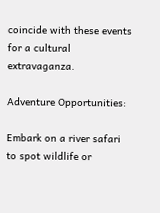coincide with these events for a cultural extravaganza.

Adventure Opportunities:

Embark on a river safari to spot wildlife or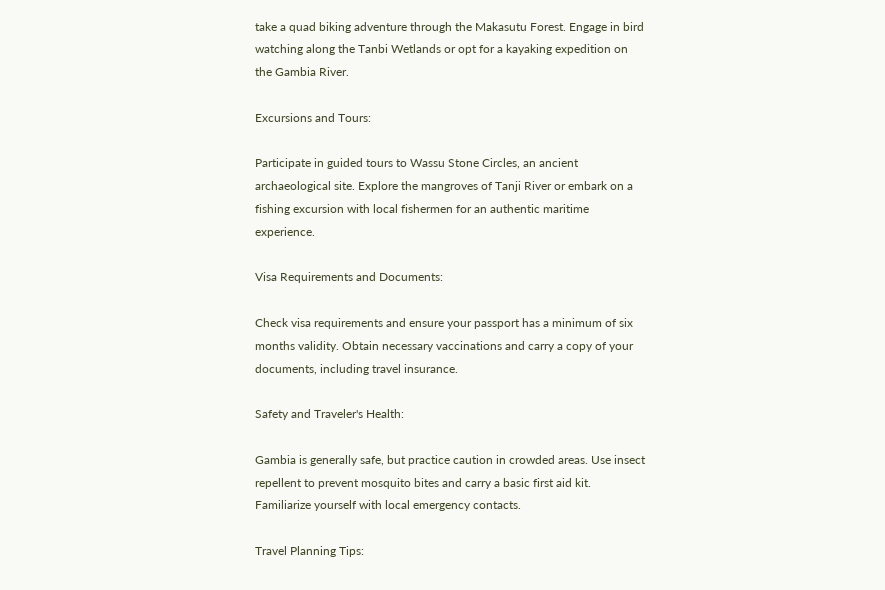take a quad biking adventure through the Makasutu Forest. Engage in bird watching along the Tanbi Wetlands or opt for a kayaking expedition on the Gambia River.

Excursions and Tours:

Participate in guided tours to Wassu Stone Circles, an ancient archaeological site. Explore the mangroves of Tanji River or embark on a fishing excursion with local fishermen for an authentic maritime experience.

Visa Requirements and Documents:

Check visa requirements and ensure your passport has a minimum of six months validity. Obtain necessary vaccinations and carry a copy of your documents, including travel insurance.

Safety and Traveler's Health:

Gambia is generally safe, but practice caution in crowded areas. Use insect repellent to prevent mosquito bites and carry a basic first aid kit. Familiarize yourself with local emergency contacts.

Travel Planning Tips: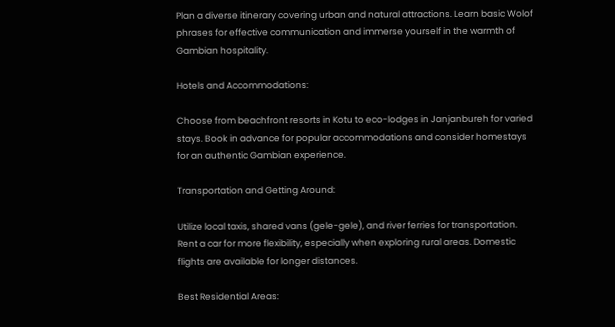Plan a diverse itinerary covering urban and natural attractions. Learn basic Wolof phrases for effective communication and immerse yourself in the warmth of Gambian hospitality.

Hotels and Accommodations:

Choose from beachfront resorts in Kotu to eco-lodges in Janjanbureh for varied stays. Book in advance for popular accommodations and consider homestays for an authentic Gambian experience.

Transportation and Getting Around:

Utilize local taxis, shared vans (gele-gele), and river ferries for transportation. Rent a car for more flexibility, especially when exploring rural areas. Domestic flights are available for longer distances.

Best Residential Areas: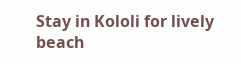Stay in Kololi for lively beach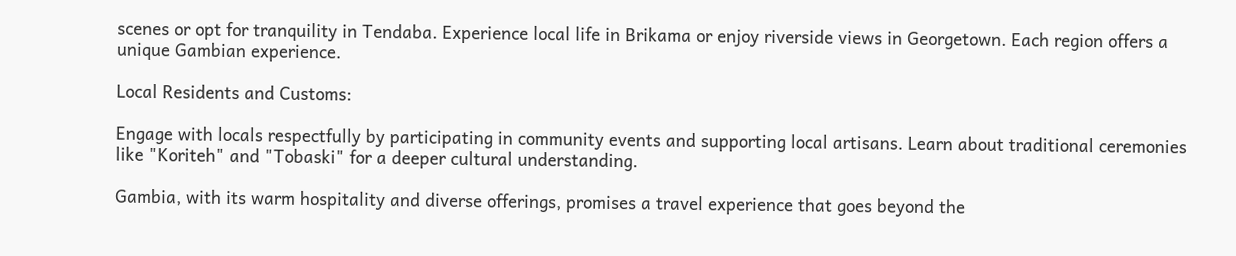scenes or opt for tranquility in Tendaba. Experience local life in Brikama or enjoy riverside views in Georgetown. Each region offers a unique Gambian experience.

Local Residents and Customs:

Engage with locals respectfully by participating in community events and supporting local artisans. Learn about traditional ceremonies like "Koriteh" and "Tobaski" for a deeper cultural understanding.

Gambia, with its warm hospitality and diverse offerings, promises a travel experience that goes beyond the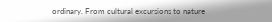ordinary. From cultural excursions to nature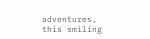adventures, this smiling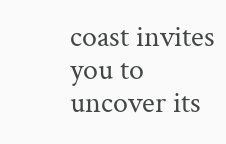coast invites you to uncover its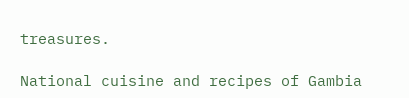treasures.

National cuisine and recipes of Gambia